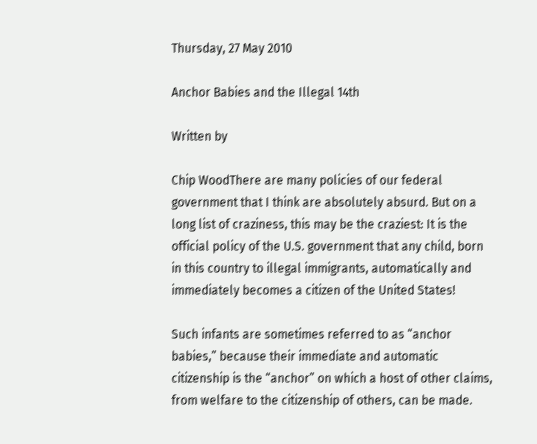Thursday, 27 May 2010

Anchor Babies and the Illegal 14th

Written by

Chip WoodThere are many policies of our federal government that I think are absolutely absurd. But on a long list of craziness, this may be the craziest: It is the official policy of the U.S. government that any child, born in this country to illegal immigrants, automatically and immediately becomes a citizen of the United States!

Such infants are sometimes referred to as “anchor babies,” because their immediate and automatic citizenship is the “anchor” on which a host of other claims, from welfare to the citizenship of others, can be made.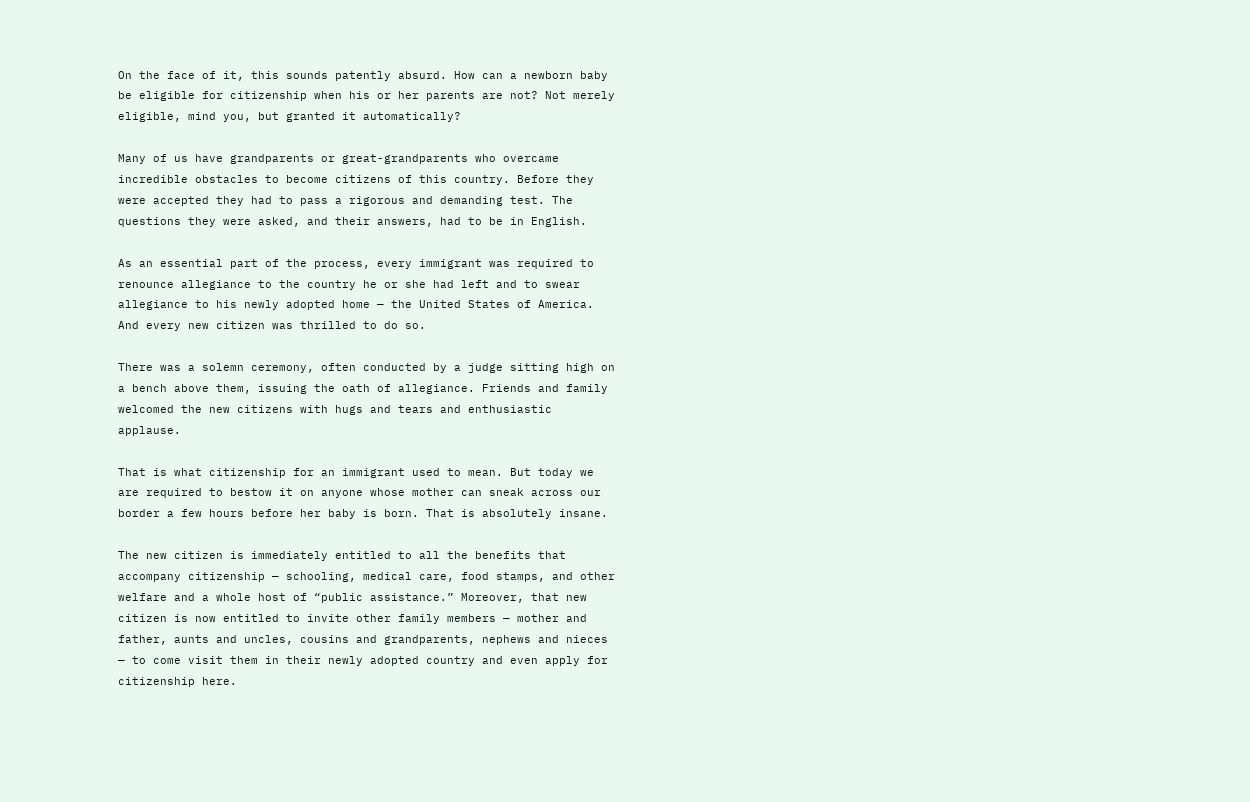On the face of it, this sounds patently absurd. How can a newborn baby be eligible for citizenship when his or her parents are not? Not merely eligible, mind you, but granted it automatically?

Many of us have grandparents or great-grandparents who overcame incredible obstacles to become citizens of this country. Before they were accepted they had to pass a rigorous and demanding test. The questions they were asked, and their answers, had to be in English.

As an essential part of the process, every immigrant was required to renounce allegiance to the country he or she had left and to swear allegiance to his newly adopted home — the United States of America. And every new citizen was thrilled to do so.

There was a solemn ceremony, often conducted by a judge sitting high on a bench above them, issuing the oath of allegiance. Friends and family welcomed the new citizens with hugs and tears and enthusiastic applause.

That is what citizenship for an immigrant used to mean. But today we are required to bestow it on anyone whose mother can sneak across our border a few hours before her baby is born. That is absolutely insane.

The new citizen is immediately entitled to all the benefits that accompany citizenship — schooling, medical care, food stamps, and other welfare and a whole host of “public assistance.” Moreover, that new citizen is now entitled to invite other family members — mother and father, aunts and uncles, cousins and grandparents, nephews and nieces — to come visit them in their newly adopted country and even apply for citizenship here.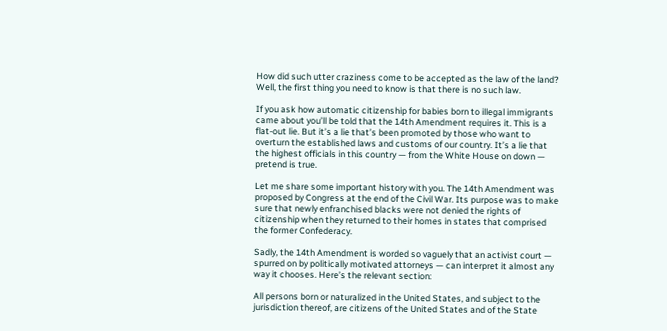How did such utter craziness come to be accepted as the law of the land? Well, the first thing you need to know is that there is no such law.

If you ask how automatic citizenship for babies born to illegal immigrants came about you’ll be told that the 14th Amendment requires it. This is a flat-out lie. But it’s a lie that’s been promoted by those who want to overturn the established laws and customs of our country. It’s a lie that the highest officials in this country — from the White House on down — pretend is true.

Let me share some important history with you. The 14th Amendment was proposed by Congress at the end of the Civil War. Its purpose was to make sure that newly enfranchised blacks were not denied the rights of citizenship when they returned to their homes in states that comprised the former Confederacy.

Sadly, the 14th Amendment is worded so vaguely that an activist court — spurred on by politically motivated attorneys — can interpret it almost any way it chooses. Here’s the relevant section:

All persons born or naturalized in the United States, and subject to the jurisdiction thereof, are citizens of the United States and of the State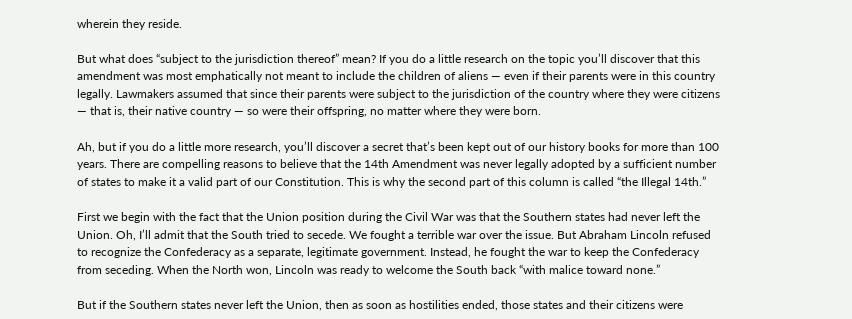wherein they reside.

But what does “subject to the jurisdiction thereof” mean? If you do a little research on the topic you’ll discover that this amendment was most emphatically not meant to include the children of aliens — even if their parents were in this country legally. Lawmakers assumed that since their parents were subject to the jurisdiction of the country where they were citizens — that is, their native country — so were their offspring, no matter where they were born.

Ah, but if you do a little more research, you’ll discover a secret that’s been kept out of our history books for more than 100 years. There are compelling reasons to believe that the 14th Amendment was never legally adopted by a sufficient number of states to make it a valid part of our Constitution. This is why the second part of this column is called “the Illegal 14th.”

First we begin with the fact that the Union position during the Civil War was that the Southern states had never left the Union. Oh, I’ll admit that the South tried to secede. We fought a terrible war over the issue. But Abraham Lincoln refused to recognize the Confederacy as a separate, legitimate government. Instead, he fought the war to keep the Confederacy from seceding. When the North won, Lincoln was ready to welcome the South back “with malice toward none.”

But if the Southern states never left the Union, then as soon as hostilities ended, those states and their citizens were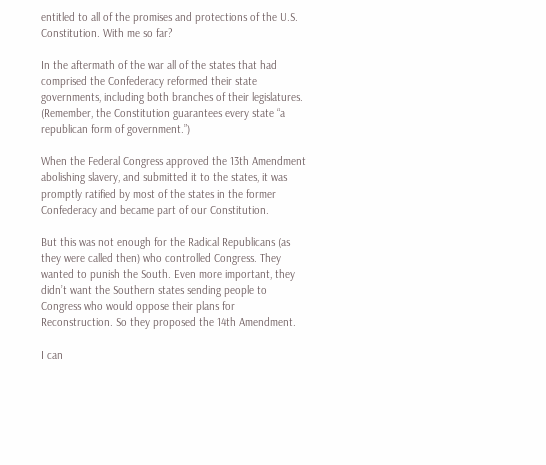entitled to all of the promises and protections of the U.S. Constitution. With me so far?

In the aftermath of the war all of the states that had comprised the Confederacy reformed their state governments, including both branches of their legislatures. (Remember, the Constitution guarantees every state “a republican form of government.”)

When the Federal Congress approved the 13th Amendment abolishing slavery, and submitted it to the states, it was promptly ratified by most of the states in the former Confederacy and became part of our Constitution.

But this was not enough for the Radical Republicans (as they were called then) who controlled Congress. They wanted to punish the South. Even more important, they didn’t want the Southern states sending people to Congress who would oppose their plans for Reconstruction. So they proposed the 14th Amendment.

I can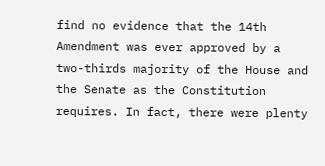find no evidence that the 14th Amendment was ever approved by a two-thirds majority of the House and the Senate as the Constitution requires. In fact, there were plenty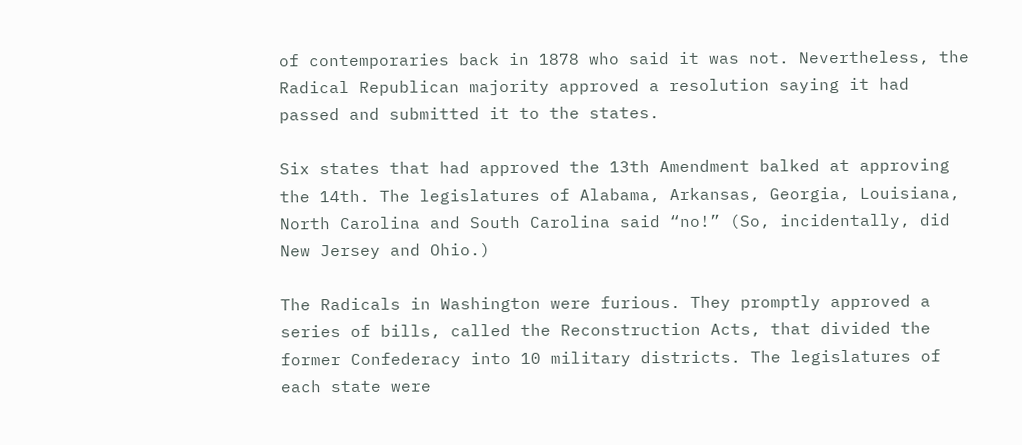of contemporaries back in 1878 who said it was not. Nevertheless, the Radical Republican majority approved a resolution saying it had passed and submitted it to the states.

Six states that had approved the 13th Amendment balked at approving the 14th. The legislatures of Alabama, Arkansas, Georgia, Louisiana, North Carolina and South Carolina said “no!” (So, incidentally, did New Jersey and Ohio.)

The Radicals in Washington were furious. They promptly approved a series of bills, called the Reconstruction Acts, that divided the former Confederacy into 10 military districts. The legislatures of each state were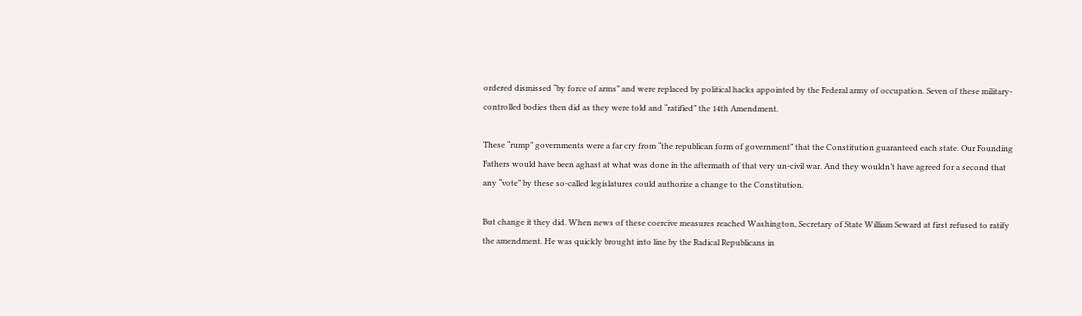ordered dismissed “by force of arms” and were replaced by political hacks appointed by the Federal army of occupation. Seven of these military-controlled bodies then did as they were told and “ratified” the 14th Amendment.

These “rump” governments were a far cry from “the republican form of government” that the Constitution guaranteed each state. Our Founding Fathers would have been aghast at what was done in the aftermath of that very un-civil war. And they wouldn’t have agreed for a second that any “vote” by these so-called legislatures could authorize a change to the Constitution.

But change it they did. When news of these coercive measures reached Washington, Secretary of State William Seward at first refused to ratify the amendment. He was quickly brought into line by the Radical Republicans in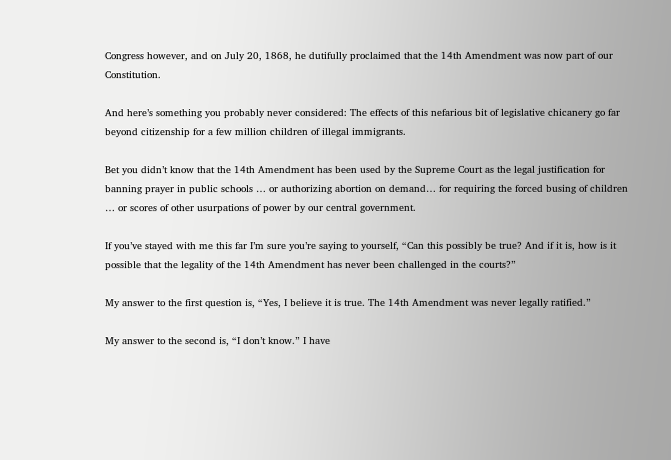Congress however, and on July 20, 1868, he dutifully proclaimed that the 14th Amendment was now part of our Constitution.

And here’s something you probably never considered: The effects of this nefarious bit of legislative chicanery go far beyond citizenship for a few million children of illegal immigrants.

Bet you didn’t know that the 14th Amendment has been used by the Supreme Court as the legal justification for banning prayer in public schools … or authorizing abortion on demand… for requiring the forced busing of children … or scores of other usurpations of power by our central government.

If you’ve stayed with me this far I’m sure you’re saying to yourself, “Can this possibly be true? And if it is, how is it possible that the legality of the 14th Amendment has never been challenged in the courts?”

My answer to the first question is, “Yes, I believe it is true. The 14th Amendment was never legally ratified.”

My answer to the second is, “I don’t know.” I have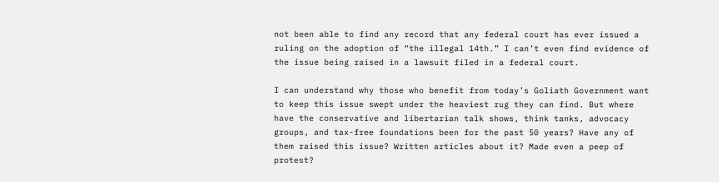not been able to find any record that any federal court has ever issued a ruling on the adoption of “the illegal 14th.” I can’t even find evidence of the issue being raised in a lawsuit filed in a federal court.

I can understand why those who benefit from today’s Goliath Government want to keep this issue swept under the heaviest rug they can find. But where have the conservative and libertarian talk shows, think tanks, advocacy groups, and tax-free foundations been for the past 50 years? Have any of them raised this issue? Written articles about it? Made even a peep of protest?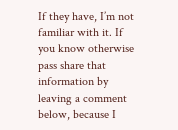If they have, I’m not familiar with it. If you know otherwise pass share that information by leaving a comment below, because I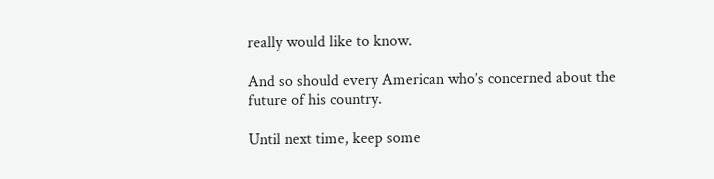really would like to know.

And so should every American who’s concerned about the future of his country.

Until next time, keep some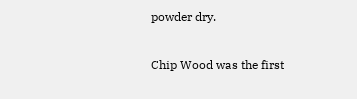powder dry.

Chip Wood was the first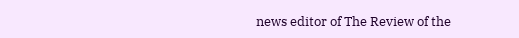news editor of The Review of the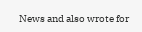News and also wrote for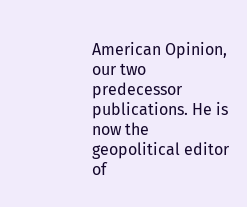American Opinion, our two predecessor publications. He is now the geopolitical editor of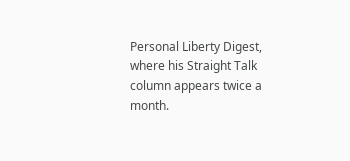Personal Liberty Digest, where his Straight Talk column appears twice a month.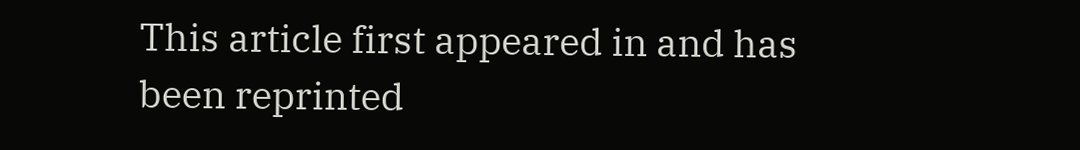This article first appeared in and has been reprinted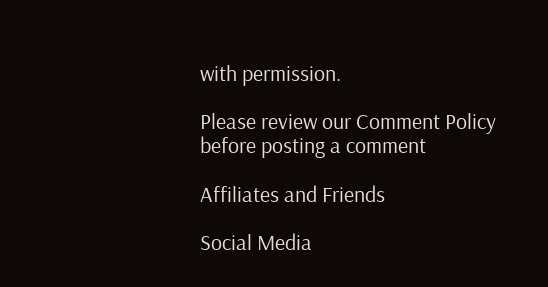with permission.

Please review our Comment Policy before posting a comment

Affiliates and Friends

Social Media